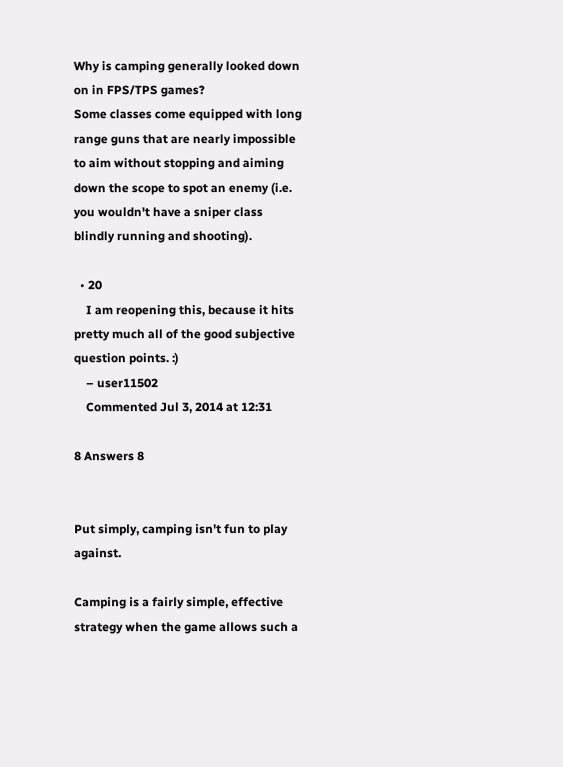Why is camping generally looked down on in FPS/TPS games?
Some classes come equipped with long range guns that are nearly impossible to aim without stopping and aiming down the scope to spot an enemy (i.e. you wouldn't have a sniper class blindly running and shooting).

  • 20
    I am reopening this, because it hits pretty much all of the good subjective question points. :)
    – user11502
    Commented Jul 3, 2014 at 12:31

8 Answers 8


Put simply, camping isn't fun to play against.

Camping is a fairly simple, effective strategy when the game allows such a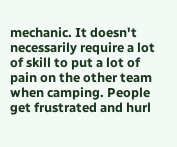mechanic. It doesn't necessarily require a lot of skill to put a lot of pain on the other team when camping. People get frustrated and hurl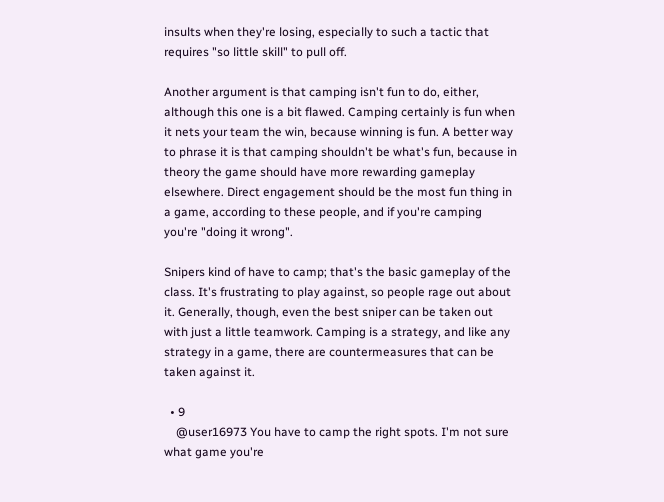insults when they're losing, especially to such a tactic that requires "so little skill" to pull off.

Another argument is that camping isn't fun to do, either, although this one is a bit flawed. Camping certainly is fun when it nets your team the win, because winning is fun. A better way to phrase it is that camping shouldn't be what's fun, because in theory the game should have more rewarding gameplay elsewhere. Direct engagement should be the most fun thing in a game, according to these people, and if you're camping you're "doing it wrong".

Snipers kind of have to camp; that's the basic gameplay of the class. It's frustrating to play against, so people rage out about it. Generally, though, even the best sniper can be taken out with just a little teamwork. Camping is a strategy, and like any strategy in a game, there are countermeasures that can be taken against it.

  • 9
    @user16973 You have to camp the right spots. I'm not sure what game you're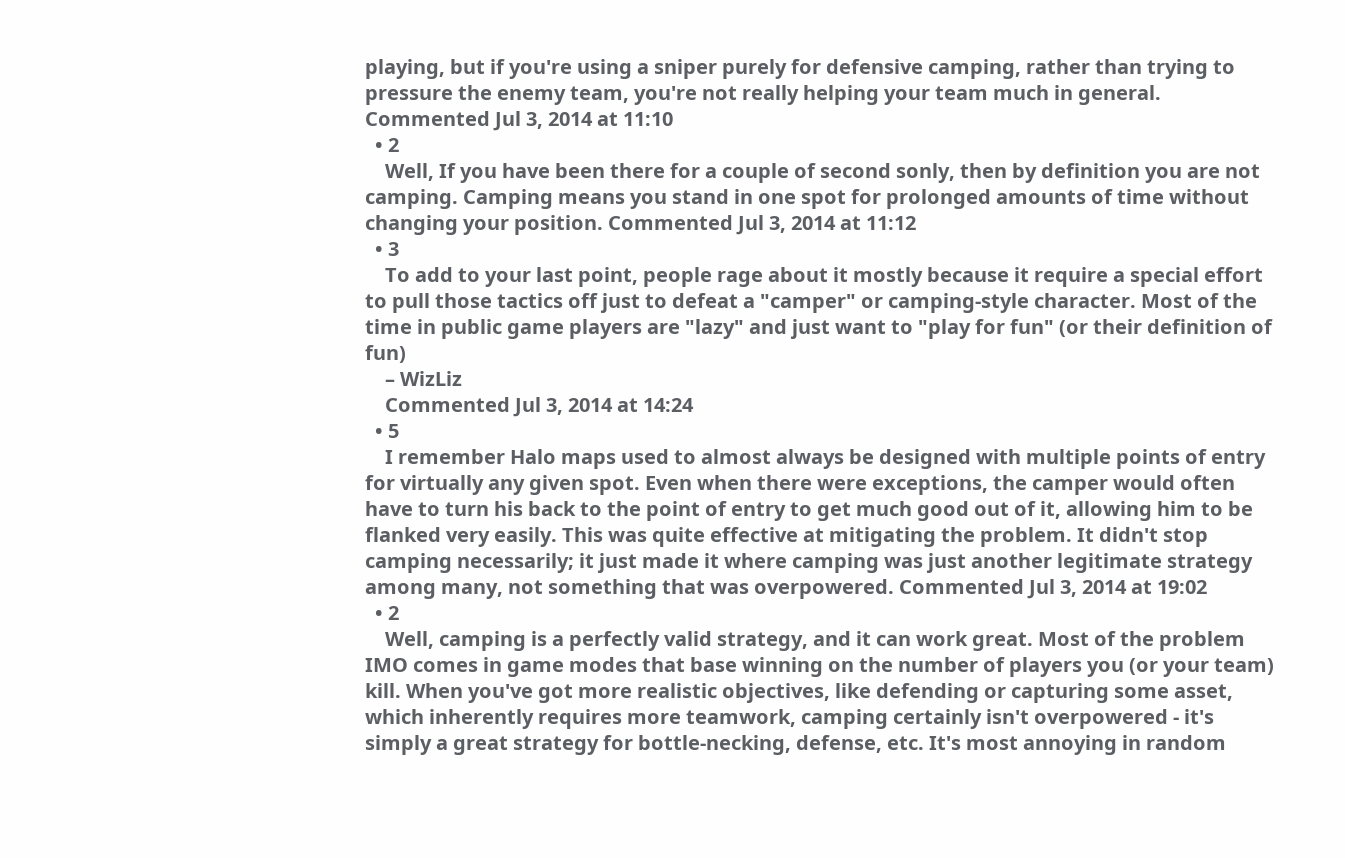playing, but if you're using a sniper purely for defensive camping, rather than trying to pressure the enemy team, you're not really helping your team much in general. Commented Jul 3, 2014 at 11:10
  • 2
    Well, If you have been there for a couple of second sonly, then by definition you are not camping. Camping means you stand in one spot for prolonged amounts of time without changing your position. Commented Jul 3, 2014 at 11:12
  • 3
    To add to your last point, people rage about it mostly because it require a special effort to pull those tactics off just to defeat a "camper" or camping-style character. Most of the time in public game players are "lazy" and just want to "play for fun" (or their definition of fun)
    – WizLiz
    Commented Jul 3, 2014 at 14:24
  • 5
    I remember Halo maps used to almost always be designed with multiple points of entry for virtually any given spot. Even when there were exceptions, the camper would often have to turn his back to the point of entry to get much good out of it, allowing him to be flanked very easily. This was quite effective at mitigating the problem. It didn't stop camping necessarily; it just made it where camping was just another legitimate strategy among many, not something that was overpowered. Commented Jul 3, 2014 at 19:02
  • 2
    Well, camping is a perfectly valid strategy, and it can work great. Most of the problem IMO comes in game modes that base winning on the number of players you (or your team) kill. When you've got more realistic objectives, like defending or capturing some asset, which inherently requires more teamwork, camping certainly isn't overpowered - it's simply a great strategy for bottle-necking, defense, etc. It's most annoying in random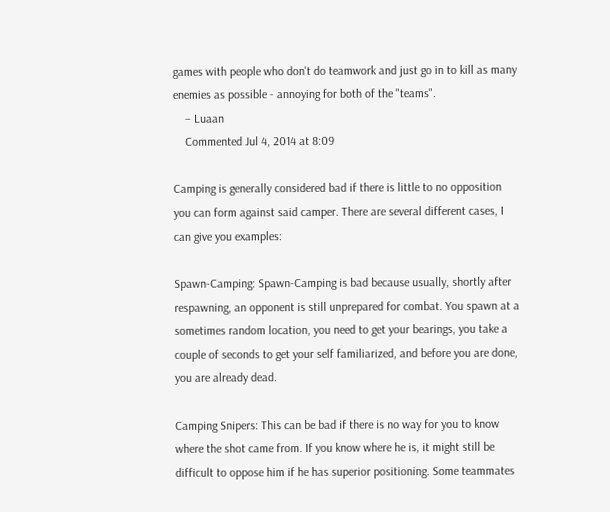games with people who don't do teamwork and just go in to kill as many enemies as possible - annoying for both of the "teams".
    – Luaan
    Commented Jul 4, 2014 at 8:09

Camping is generally considered bad if there is little to no opposition you can form against said camper. There are several different cases, I can give you examples:

Spawn-Camping: Spawn-Camping is bad because usually, shortly after respawning, an opponent is still unprepared for combat. You spawn at a sometimes random location, you need to get your bearings, you take a couple of seconds to get your self familiarized, and before you are done, you are already dead.

Camping Snipers: This can be bad if there is no way for you to know where the shot came from. If you know where he is, it might still be difficult to oppose him if he has superior positioning. Some teammates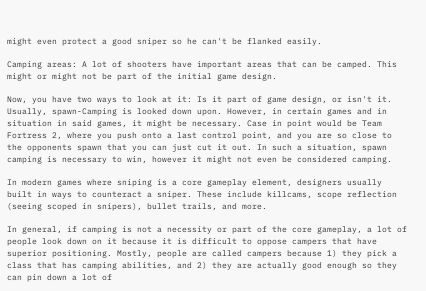might even protect a good sniper so he can't be flanked easily.

Camping areas: A lot of shooters have important areas that can be camped. This might or might not be part of the initial game design.

Now, you have two ways to look at it: Is it part of game design, or isn't it. Usually, spawn-Camping is looked down upon. However, in certain games and in situation in said games, it might be necessary. Case in point would be Team Fortress 2, where you push onto a last control point, and you are so close to the opponents spawn that you can just cut it out. In such a situation, spawn camping is necessary to win, however it might not even be considered camping.

In modern games where sniping is a core gameplay element, designers usually built in ways to counteract a sniper. These include killcams, scope reflection (seeing scoped in snipers), bullet trails, and more.

In general, if camping is not a necessity or part of the core gameplay, a lot of people look down on it because it is difficult to oppose campers that have superior positioning. Mostly, people are called campers because 1) they pick a class that has camping abilities, and 2) they are actually good enough so they can pin down a lot of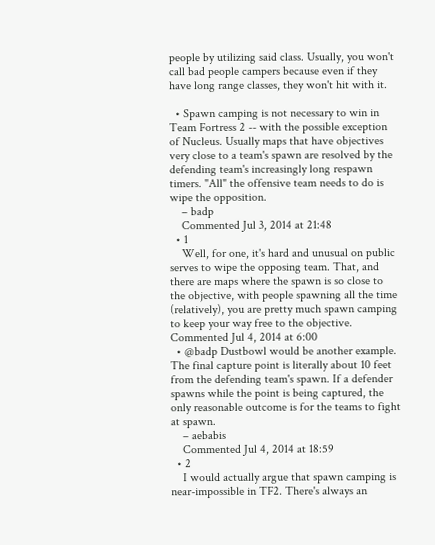people by utilizing said class. Usually, you won't call bad people campers because even if they have long range classes, they won't hit with it.

  • Spawn camping is not necessary to win in Team Fortress 2 -- with the possible exception of Nucleus. Usually maps that have objectives very close to a team's spawn are resolved by the defending team's increasingly long respawn timers. "All" the offensive team needs to do is wipe the opposition.
    – badp
    Commented Jul 3, 2014 at 21:48
  • 1
    Well, for one, it's hard and unusual on public serves to wipe the opposing team. That, and there are maps where the spawn is so close to the objective, with people spawning all the time (relatively), you are pretty much spawn camping to keep your way free to the objective. Commented Jul 4, 2014 at 6:00
  • @badp Dustbowl would be another example. The final capture point is literally about 10 feet from the defending team's spawn. If a defender spawns while the point is being captured, the only reasonable outcome is for the teams to fight at spawn.
    – aebabis
    Commented Jul 4, 2014 at 18:59
  • 2
    I would actually argue that spawn camping is near-impossible in TF2. There's always an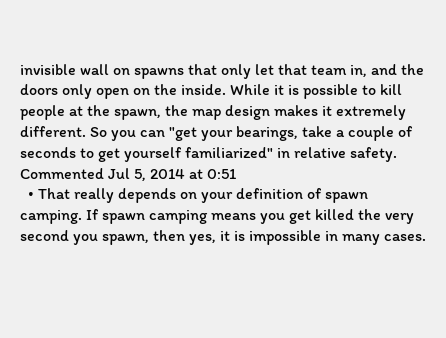invisible wall on spawns that only let that team in, and the doors only open on the inside. While it is possible to kill people at the spawn, the map design makes it extremely different. So you can "get your bearings, take a couple of seconds to get yourself familiarized" in relative safety. Commented Jul 5, 2014 at 0:51
  • That really depends on your definition of spawn camping. If spawn camping means you get killed the very second you spawn, then yes, it is impossible in many cases.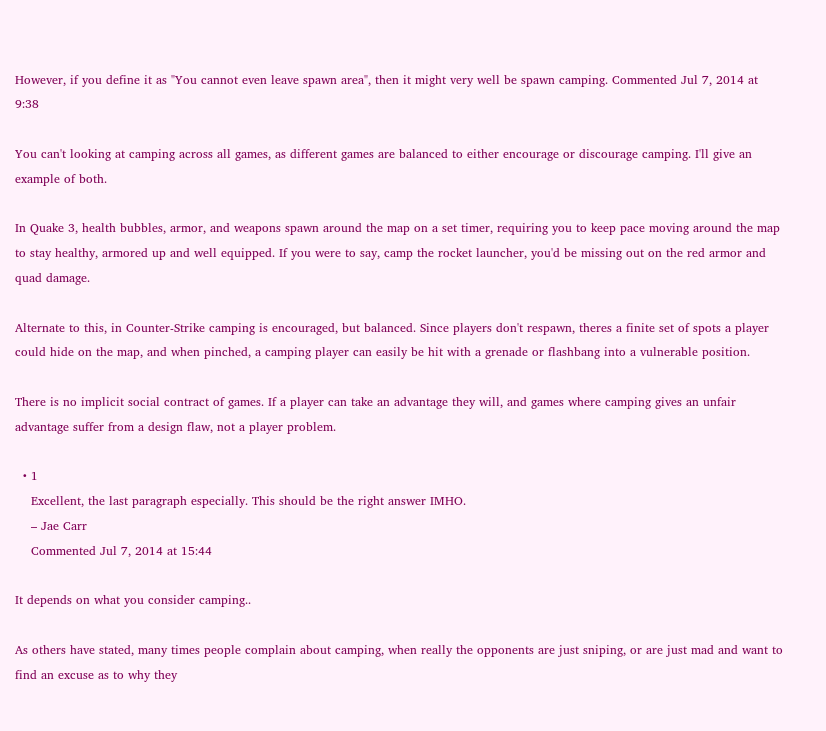However, if you define it as "You cannot even leave spawn area", then it might very well be spawn camping. Commented Jul 7, 2014 at 9:38

You can't looking at camping across all games, as different games are balanced to either encourage or discourage camping. I'll give an example of both.

In Quake 3, health bubbles, armor, and weapons spawn around the map on a set timer, requiring you to keep pace moving around the map to stay healthy, armored up and well equipped. If you were to say, camp the rocket launcher, you'd be missing out on the red armor and quad damage.

Alternate to this, in Counter-Strike camping is encouraged, but balanced. Since players don't respawn, theres a finite set of spots a player could hide on the map, and when pinched, a camping player can easily be hit with a grenade or flashbang into a vulnerable position.

There is no implicit social contract of games. If a player can take an advantage they will, and games where camping gives an unfair advantage suffer from a design flaw, not a player problem.

  • 1
    Excellent, the last paragraph especially. This should be the right answer IMHO.
    – Jae Carr
    Commented Jul 7, 2014 at 15:44

It depends on what you consider camping..

As others have stated, many times people complain about camping, when really the opponents are just sniping, or are just mad and want to find an excuse as to why they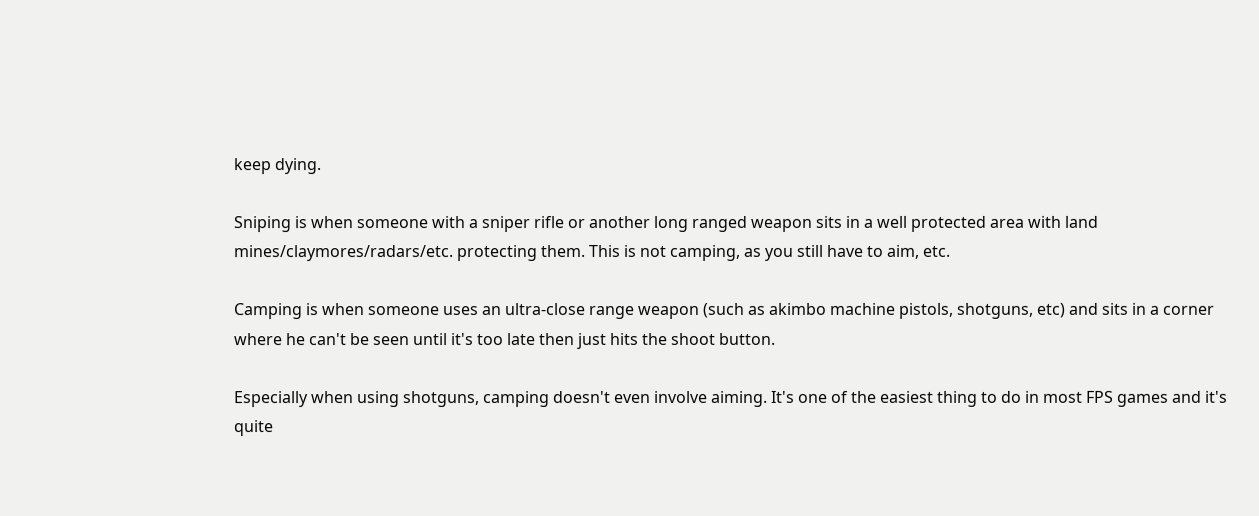keep dying.

Sniping is when someone with a sniper rifle or another long ranged weapon sits in a well protected area with land mines/claymores/radars/etc. protecting them. This is not camping, as you still have to aim, etc.

Camping is when someone uses an ultra-close range weapon (such as akimbo machine pistols, shotguns, etc) and sits in a corner where he can't be seen until it's too late then just hits the shoot button.

Especially when using shotguns, camping doesn't even involve aiming. It's one of the easiest thing to do in most FPS games and it's quite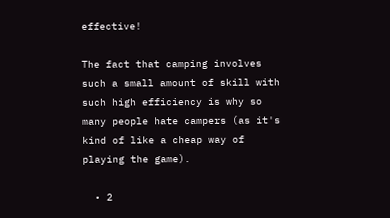effective!

The fact that camping involves such a small amount of skill with such high efficiency is why so many people hate campers (as it's kind of like a cheap way of playing the game).

  • 2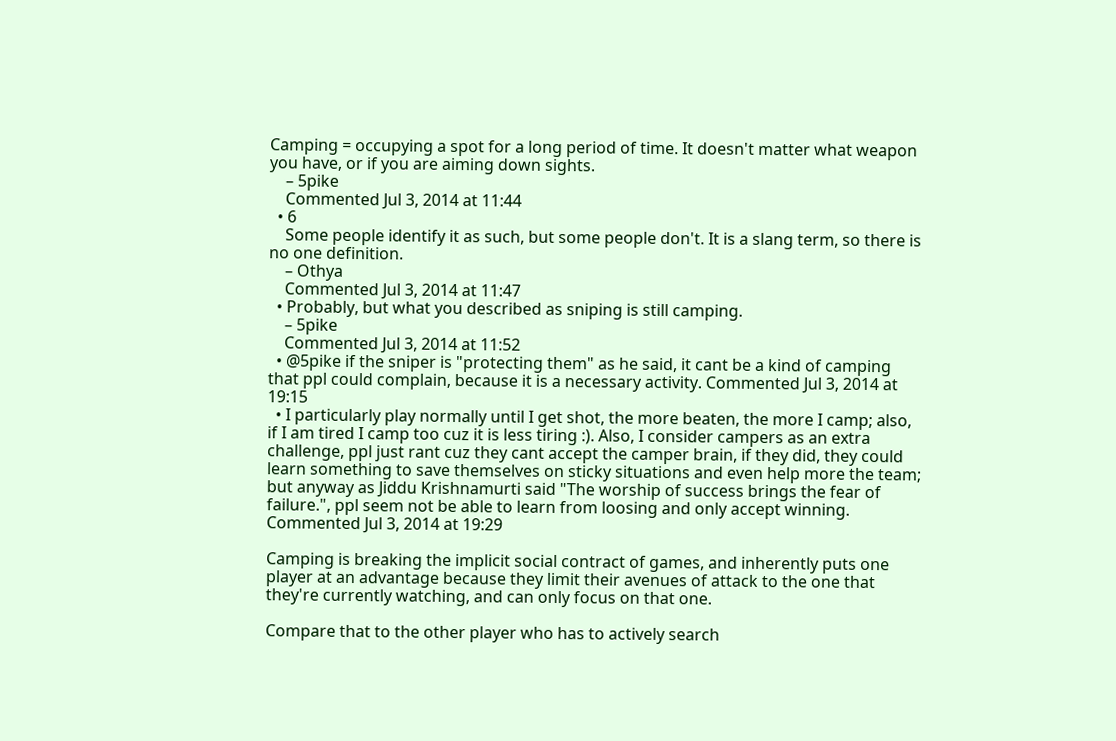Camping = occupying a spot for a long period of time. It doesn't matter what weapon you have, or if you are aiming down sights.
    – 5pike
    Commented Jul 3, 2014 at 11:44
  • 6
    Some people identify it as such, but some people don't. It is a slang term, so there is no one definition.
    – Othya
    Commented Jul 3, 2014 at 11:47
  • Probably, but what you described as sniping is still camping.
    – 5pike
    Commented Jul 3, 2014 at 11:52
  • @5pike if the sniper is "protecting them" as he said, it cant be a kind of camping that ppl could complain, because it is a necessary activity. Commented Jul 3, 2014 at 19:15
  • I particularly play normally until I get shot, the more beaten, the more I camp; also, if I am tired I camp too cuz it is less tiring :). Also, I consider campers as an extra challenge, ppl just rant cuz they cant accept the camper brain, if they did, they could learn something to save themselves on sticky situations and even help more the team; but anyway as Jiddu Krishnamurti said "The worship of success brings the fear of failure.", ppl seem not be able to learn from loosing and only accept winning. Commented Jul 3, 2014 at 19:29

Camping is breaking the implicit social contract of games, and inherently puts one player at an advantage because they limit their avenues of attack to the one that they're currently watching, and can only focus on that one.

Compare that to the other player who has to actively search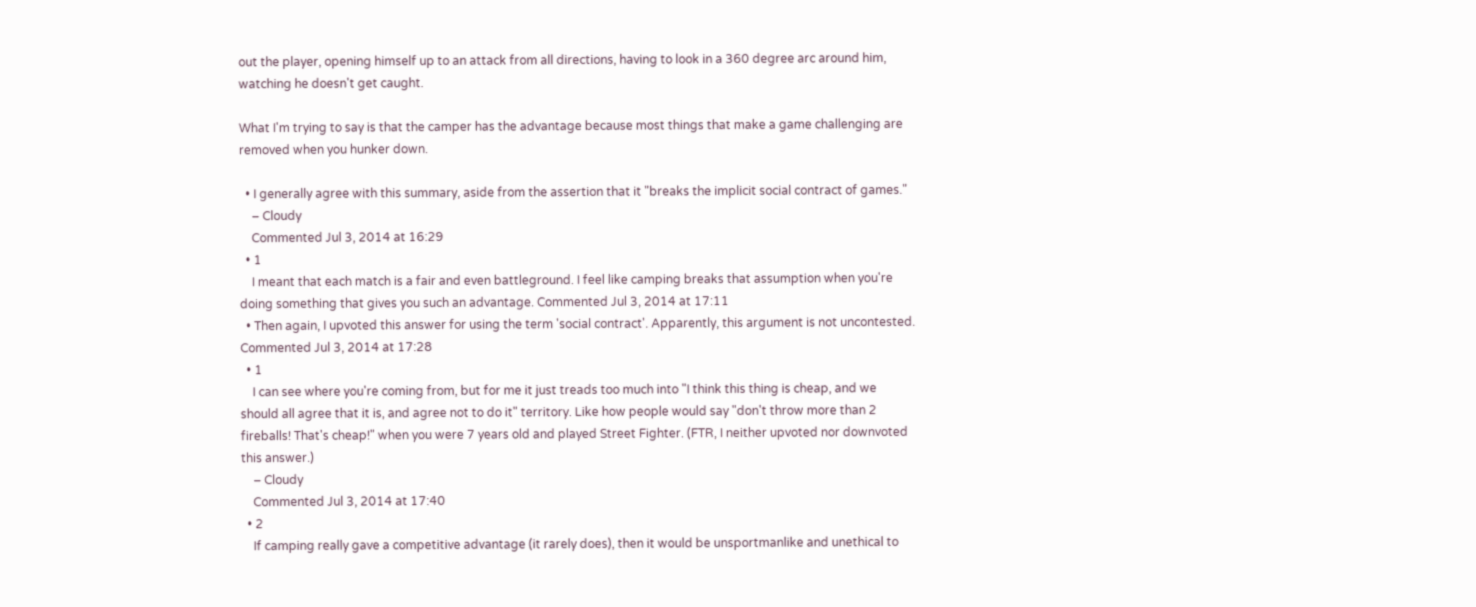out the player, opening himself up to an attack from all directions, having to look in a 360 degree arc around him, watching he doesn't get caught.

What I'm trying to say is that the camper has the advantage because most things that make a game challenging are removed when you hunker down.

  • I generally agree with this summary, aside from the assertion that it "breaks the implicit social contract of games."
    – Cloudy
    Commented Jul 3, 2014 at 16:29
  • 1
    I meant that each match is a fair and even battleground. I feel like camping breaks that assumption when you're doing something that gives you such an advantage. Commented Jul 3, 2014 at 17:11
  • Then again, I upvoted this answer for using the term 'social contract'. Apparently, this argument is not uncontested. Commented Jul 3, 2014 at 17:28
  • 1
    I can see where you're coming from, but for me it just treads too much into "I think this thing is cheap, and we should all agree that it is, and agree not to do it" territory. Like how people would say "don't throw more than 2 fireballs! That's cheap!" when you were 7 years old and played Street Fighter. (FTR, I neither upvoted nor downvoted this answer.)
    – Cloudy
    Commented Jul 3, 2014 at 17:40
  • 2
    If camping really gave a competitive advantage (it rarely does), then it would be unsportmanlike and unethical to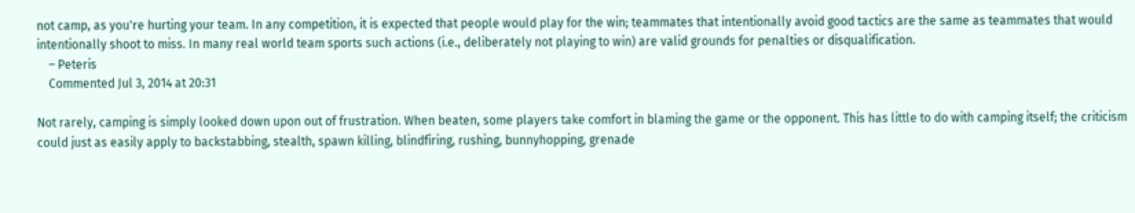not camp, as you're hurting your team. In any competition, it is expected that people would play for the win; teammates that intentionally avoid good tactics are the same as teammates that would intentionally shoot to miss. In many real world team sports such actions (i.e., deliberately not playing to win) are valid grounds for penalties or disqualification.
    – Peteris
    Commented Jul 3, 2014 at 20:31

Not rarely, camping is simply looked down upon out of frustration. When beaten, some players take comfort in blaming the game or the opponent. This has little to do with camping itself; the criticism could just as easily apply to backstabbing, stealth, spawn killing, blindfiring, rushing, bunnyhopping, grenade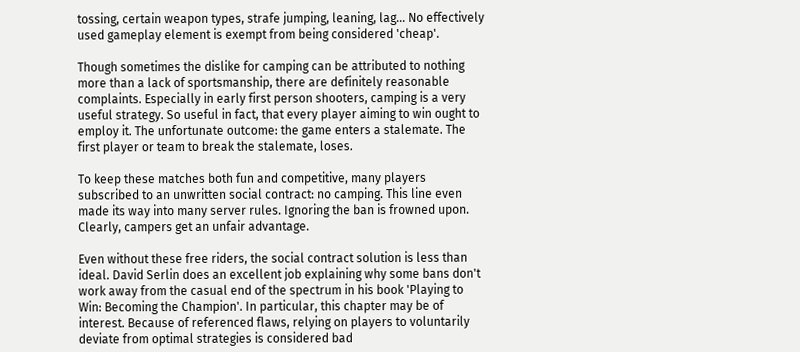tossing, certain weapon types, strafe jumping, leaning, lag... No effectively used gameplay element is exempt from being considered 'cheap'.

Though sometimes the dislike for camping can be attributed to nothing more than a lack of sportsmanship, there are definitely reasonable complaints. Especially in early first person shooters, camping is a very useful strategy. So useful in fact, that every player aiming to win ought to employ it. The unfortunate outcome: the game enters a stalemate. The first player or team to break the stalemate, loses.

To keep these matches both fun and competitive, many players subscribed to an unwritten social contract: no camping. This line even made its way into many server rules. Ignoring the ban is frowned upon. Clearly, campers get an unfair advantage.

Even without these free riders, the social contract solution is less than ideal. David Serlin does an excellent job explaining why some bans don't work away from the casual end of the spectrum in his book 'Playing to Win: Becoming the Champion'. In particular, this chapter may be of interest. Because of referenced flaws, relying on players to voluntarily deviate from optimal strategies is considered bad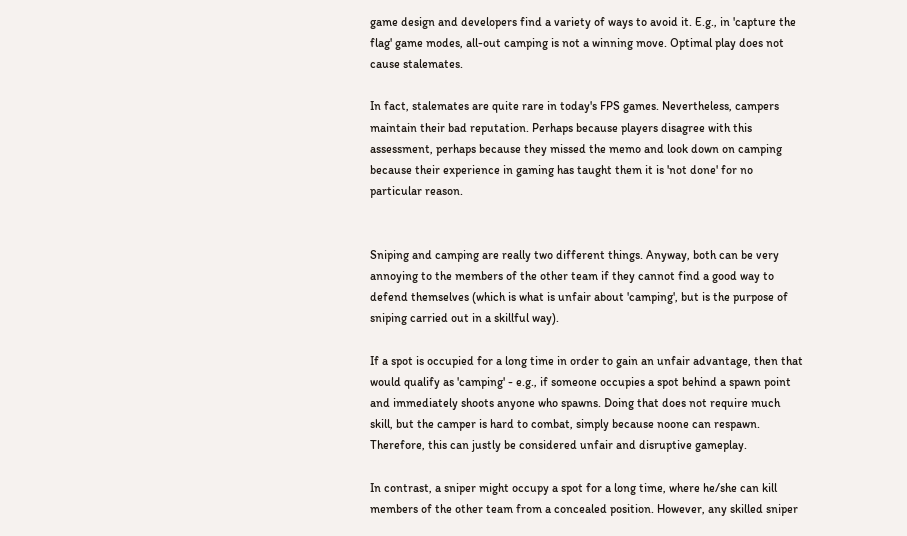game design and developers find a variety of ways to avoid it. E.g., in 'capture the flag' game modes, all-out camping is not a winning move. Optimal play does not cause stalemates.

In fact, stalemates are quite rare in today's FPS games. Nevertheless, campers maintain their bad reputation. Perhaps because players disagree with this assessment, perhaps because they missed the memo and look down on camping because their experience in gaming has taught them it is 'not done' for no particular reason.


Sniping and camping are really two different things. Anyway, both can be very annoying to the members of the other team if they cannot find a good way to defend themselves (which is what is unfair about 'camping', but is the purpose of sniping carried out in a skillful way).

If a spot is occupied for a long time in order to gain an unfair advantage, then that would qualify as 'camping' - e.g., if someone occupies a spot behind a spawn point and immediately shoots anyone who spawns. Doing that does not require much skill, but the camper is hard to combat, simply because noone can respawn. Therefore, this can justly be considered unfair and disruptive gameplay.

In contrast, a sniper might occupy a spot for a long time, where he/she can kill members of the other team from a concealed position. However, any skilled sniper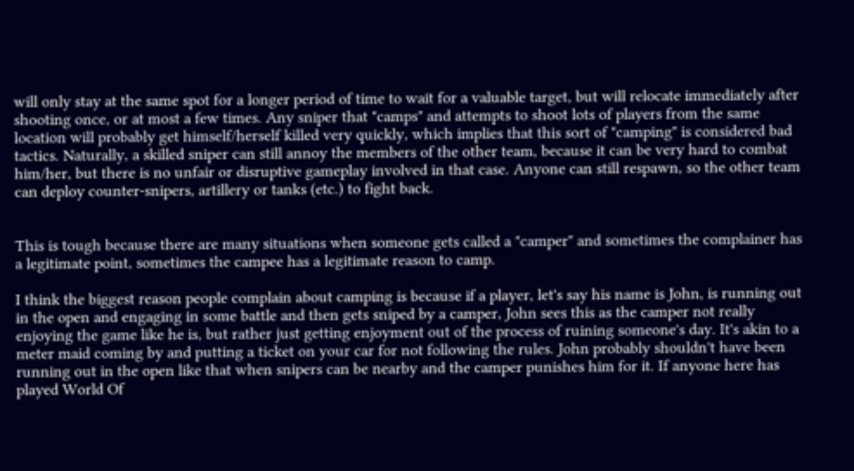will only stay at the same spot for a longer period of time to wait for a valuable target, but will relocate immediately after shooting once, or at most a few times. Any sniper that "camps" and attempts to shoot lots of players from the same location will probably get himself/herself killed very quickly, which implies that this sort of "camping" is considered bad tactics. Naturally, a skilled sniper can still annoy the members of the other team, because it can be very hard to combat him/her, but there is no unfair or disruptive gameplay involved in that case. Anyone can still respawn, so the other team can deploy counter-snipers, artillery or tanks (etc.) to fight back.


This is tough because there are many situations when someone gets called a "camper" and sometimes the complainer has a legitimate point, sometimes the campee has a legitimate reason to camp.

I think the biggest reason people complain about camping is because if a player, let's say his name is John, is running out in the open and engaging in some battle and then gets sniped by a camper, John sees this as the camper not really enjoying the game like he is, but rather just getting enjoyment out of the process of ruining someone's day. It's akin to a meter maid coming by and putting a ticket on your car for not following the rules. John probably shouldn't have been running out in the open like that when snipers can be nearby and the camper punishes him for it. If anyone here has played World Of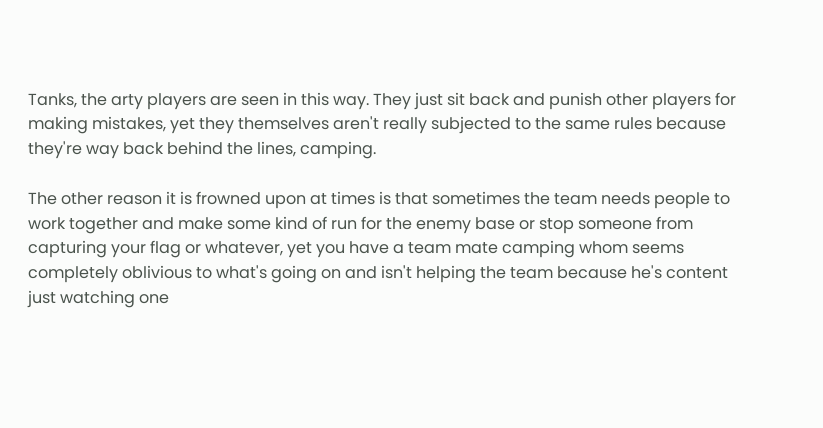Tanks, the arty players are seen in this way. They just sit back and punish other players for making mistakes, yet they themselves aren't really subjected to the same rules because they're way back behind the lines, camping.

The other reason it is frowned upon at times is that sometimes the team needs people to work together and make some kind of run for the enemy base or stop someone from capturing your flag or whatever, yet you have a team mate camping whom seems completely oblivious to what's going on and isn't helping the team because he's content just watching one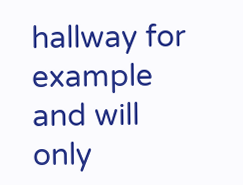hallway for example and will only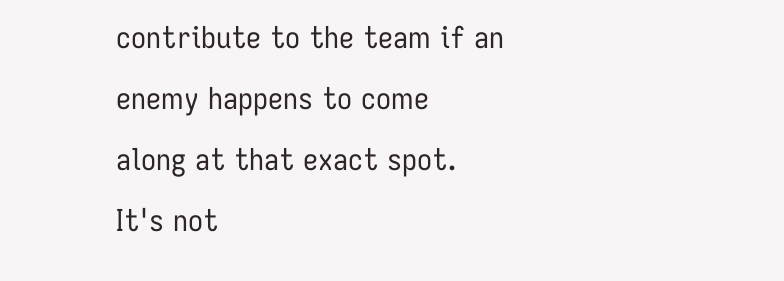contribute to the team if an enemy happens to come along at that exact spot. It's not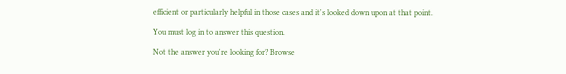efficient or particularly helpful in those cases and it's looked down upon at that point.

You must log in to answer this question.

Not the answer you're looking for? Browse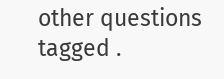other questions tagged .